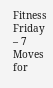Fitness Friday – 7 Moves for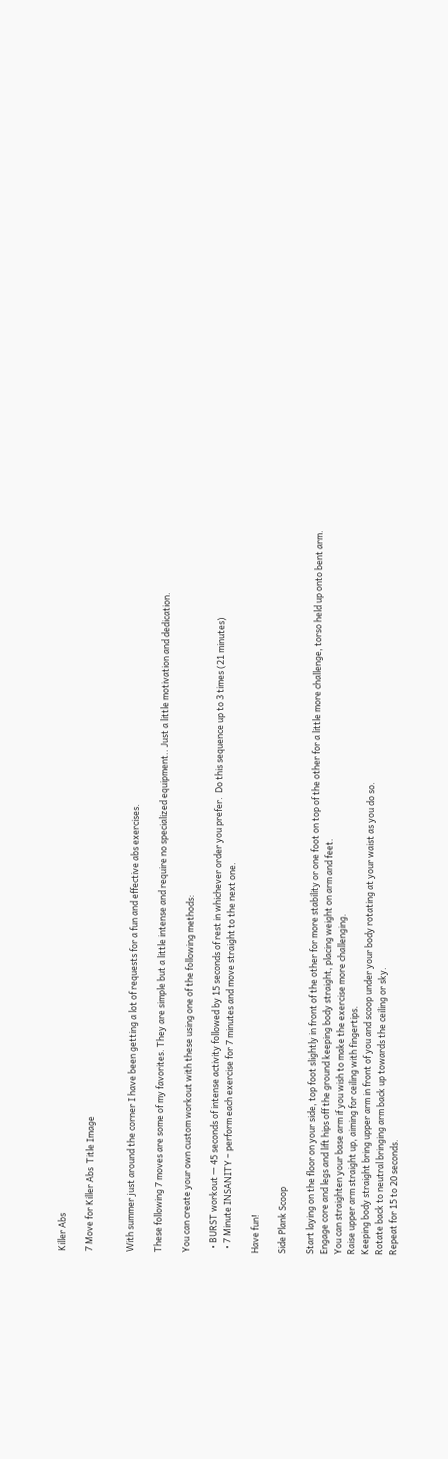Killer Abs

7 Move for Killer Abs  Title Image


With summer just around the corner I have been getting a lot of requests for a fun and effective abs exercises.

These following 7 moves are some of my favorites. They are simple but a little intense and require no specialized equipment.. Just a little motivation and dedication.

You can create your own custom workout with these using one of the following methods:

  • BURST workout — 45 seconds of intense activity followed by 15 seconds of rest in whichever order you prefer.  Do this sequence up to 3 times (21 minutes)
  • 7 Minute INSANITY – perform each exercise for 7 minutes and move straight to the next one.

Have fun!

Side Plank Scoop

Start laying on the floor on your side, top foot slightly in front of the other for more stability or one foot on top of the other for a little more challenge, torso held up onto bent arm.
Engage core and legs and lift hips off the ground keeping body straight, placing weight on arm and feet.
You can straighten your base arm if you wish to make the exercise more challenging.
Raise upper arm straight up, aiming for ceiling with fingertips.
Keeping body straight bring upper arm in front of you and scoop under your body rotating at your waist as you do so.
Rotate back to neutral bringing arm back up towards the ceiling or sky.
Repeat for 15 to 20 seconds.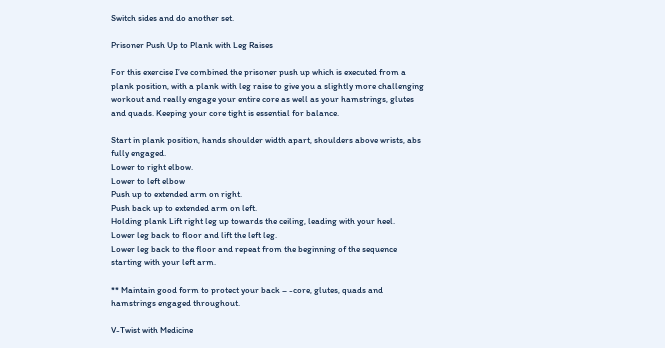Switch sides and do another set.

Prisoner Push Up to Plank with Leg Raises

For this exercise I’ve combined the prisoner push up which is executed from a plank position, with a plank with leg raise to give you a slightly more challenging workout and really engage your entire core as well as your hamstrings, glutes and quads. Keeping your core tight is essential for balance.

Start in plank position, hands shoulder width apart, shoulders above wrists, abs fully engaged.
Lower to right elbow.
Lower to left elbow
Push up to extended arm on right.
Push back up to extended arm on left.
Holding plank Lift right leg up towards the ceiling, leading with your heel.
Lower leg back to floor and lift the left leg.
Lower leg back to the floor and repeat from the beginning of the sequence starting with your left arm.

** Maintain good form to protect your back – -core, glutes, quads and hamstrings engaged throughout.

V-Twist with Medicine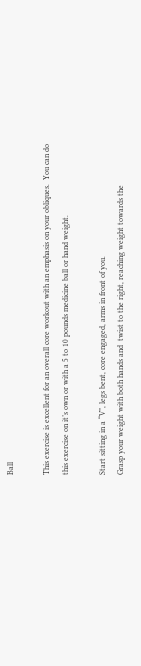Ball

This exercise is excellent for an overall core workout with an emphasis on your obliques.  You can do this exercise on it’s own or with a 5 to 10 pounds medicine ball or hand weight.

Start sitting in a “V”, legs bent, core engaged, arms in front of you.
Grasp your weight with both hands and  twist to the right, reaching weight towards the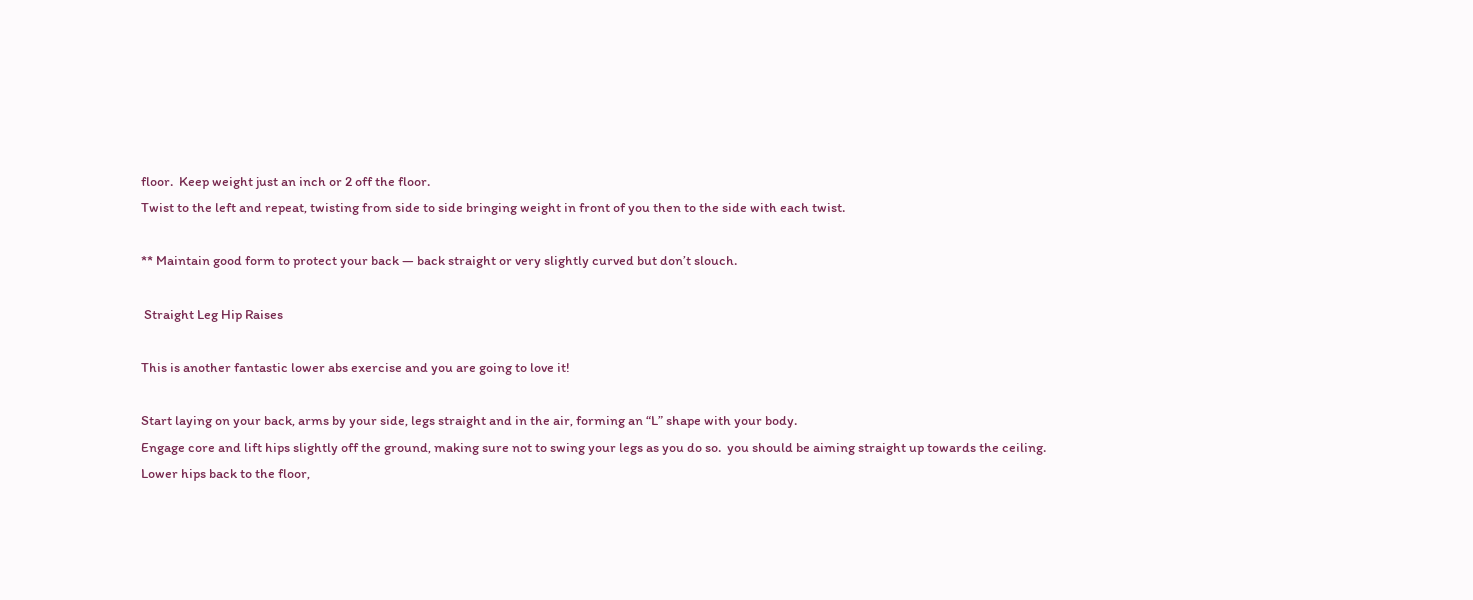floor.  Keep weight just an inch or 2 off the floor.
Twist to the left and repeat, twisting from side to side bringing weight in front of you then to the side with each twist.

** Maintain good form to protect your back — back straight or very slightly curved but don’t slouch.

 Straight Leg Hip Raises

This is another fantastic lower abs exercise and you are going to love it!

Start laying on your back, arms by your side, legs straight and in the air, forming an “L” shape with your body.
Engage core and lift hips slightly off the ground, making sure not to swing your legs as you do so.  you should be aiming straight up towards the ceiling.
Lower hips back to the floor,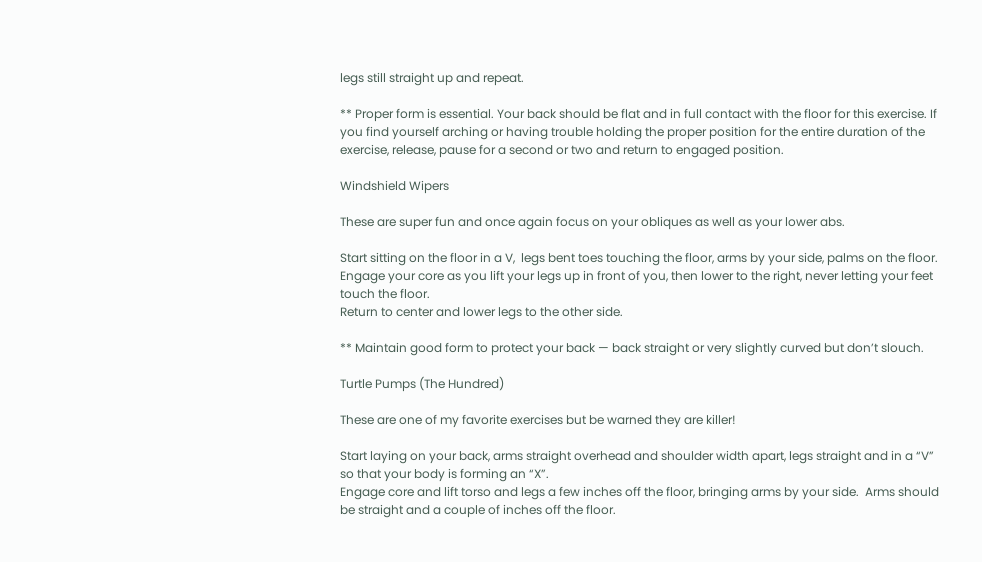legs still straight up and repeat.

** Proper form is essential. Your back should be flat and in full contact with the floor for this exercise. If you find yourself arching or having trouble holding the proper position for the entire duration of the exercise, release, pause for a second or two and return to engaged position.

Windshield Wipers

These are super fun and once again focus on your obliques as well as your lower abs.

Start sitting on the floor in a V,  legs bent toes touching the floor, arms by your side, palms on the floor.
Engage your core as you lift your legs up in front of you, then lower to the right, never letting your feet touch the floor.
Return to center and lower legs to the other side.

** Maintain good form to protect your back — back straight or very slightly curved but don’t slouch.

Turtle Pumps (The Hundred)

These are one of my favorite exercises but be warned they are killer!

Start laying on your back, arms straight overhead and shoulder width apart, legs straight and in a “V” so that your body is forming an “X”.
Engage core and lift torso and legs a few inches off the floor, bringing arms by your side.  Arms should be straight and a couple of inches off the floor.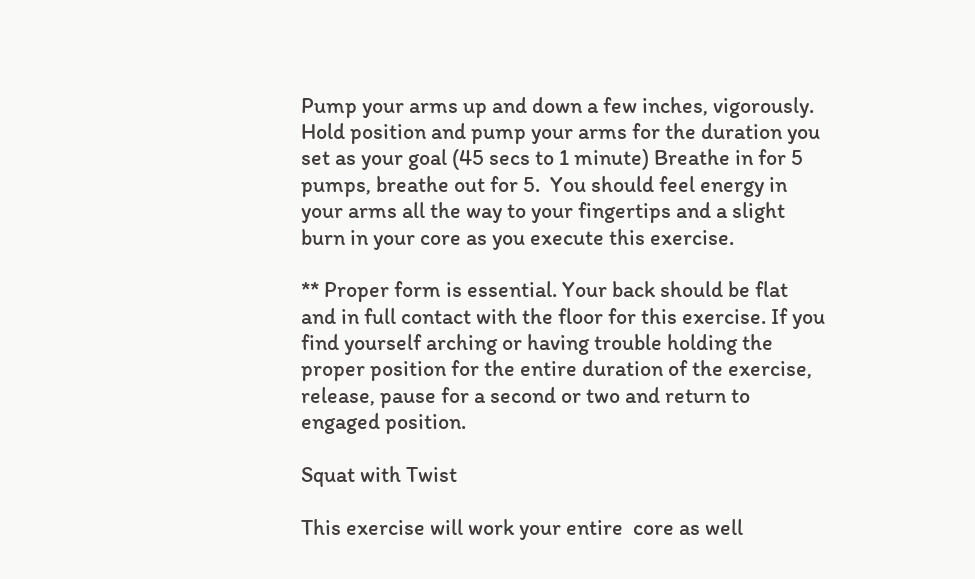Pump your arms up and down a few inches, vigorously.  Hold position and pump your arms for the duration you set as your goal (45 secs to 1 minute) Breathe in for 5 pumps, breathe out for 5.  You should feel energy in your arms all the way to your fingertips and a slight burn in your core as you execute this exercise.

** Proper form is essential. Your back should be flat and in full contact with the floor for this exercise. If you find yourself arching or having trouble holding the proper position for the entire duration of the exercise, release, pause for a second or two and return to engaged position.

Squat with Twist

This exercise will work your entire  core as well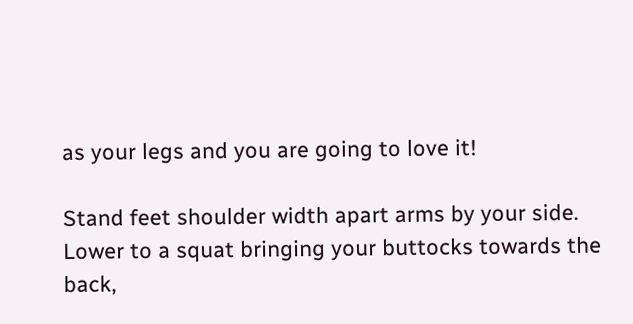as your legs and you are going to love it!

Stand feet shoulder width apart arms by your side.
Lower to a squat bringing your buttocks towards the back,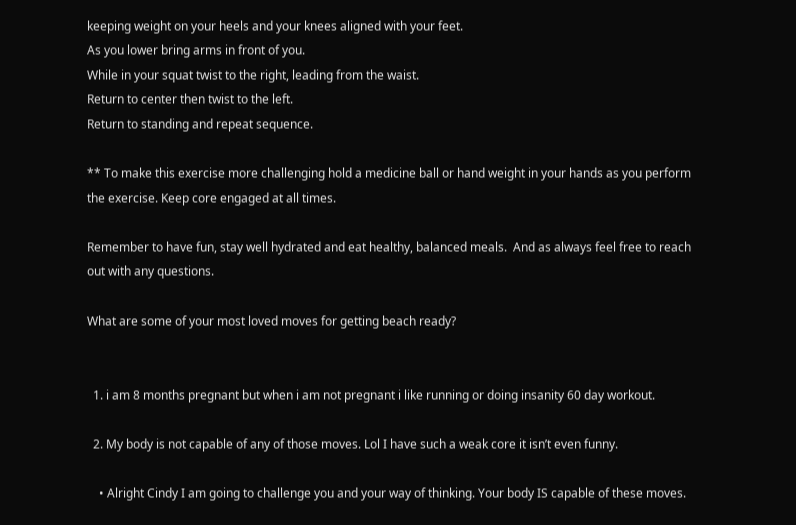keeping weight on your heels and your knees aligned with your feet.
As you lower bring arms in front of you.
While in your squat twist to the right, leading from the waist.
Return to center then twist to the left.
Return to standing and repeat sequence.

** To make this exercise more challenging hold a medicine ball or hand weight in your hands as you perform the exercise. Keep core engaged at all times.

Remember to have fun, stay well hydrated and eat healthy, balanced meals.  And as always feel free to reach out with any questions.

What are some of your most loved moves for getting beach ready?


  1. i am 8 months pregnant but when i am not pregnant i like running or doing insanity 60 day workout.

  2. My body is not capable of any of those moves. Lol I have such a weak core it isn’t even funny.

    • Alright Cindy I am going to challenge you and your way of thinking. Your body IS capable of these moves.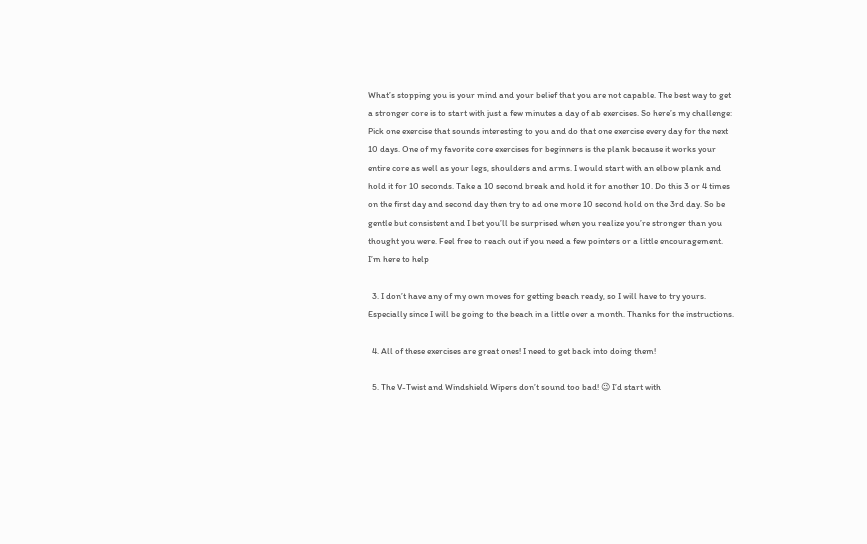What’s stopping you is your mind and your belief that you are not capable. The best way to get a stronger core is to start with just a few minutes a day of ab exercises. So here’s my challenge: Pick one exercise that sounds interesting to you and do that one exercise every day for the next 10 days. One of my favorite core exercises for beginners is the plank because it works your entire core as well as your legs, shoulders and arms. I would start with an elbow plank and hold it for 10 seconds. Take a 10 second break and hold it for another 10. Do this 3 or 4 times on the first day and second day then try to ad one more 10 second hold on the 3rd day. So be gentle but consistent and I bet you’ll be surprised when you realize you’re stronger than you thought you were. Feel free to reach out if you need a few pointers or a little encouragement. I’m here to help

  3. I don’t have any of my own moves for getting beach ready, so I will have to try yours. Especially since I will be going to the beach in a little over a month. Thanks for the instructions.

  4. All of these exercises are great ones! I need to get back into doing them!

  5. The V-Twist and Windshield Wipers don’t sound too bad! 😉 I’d start with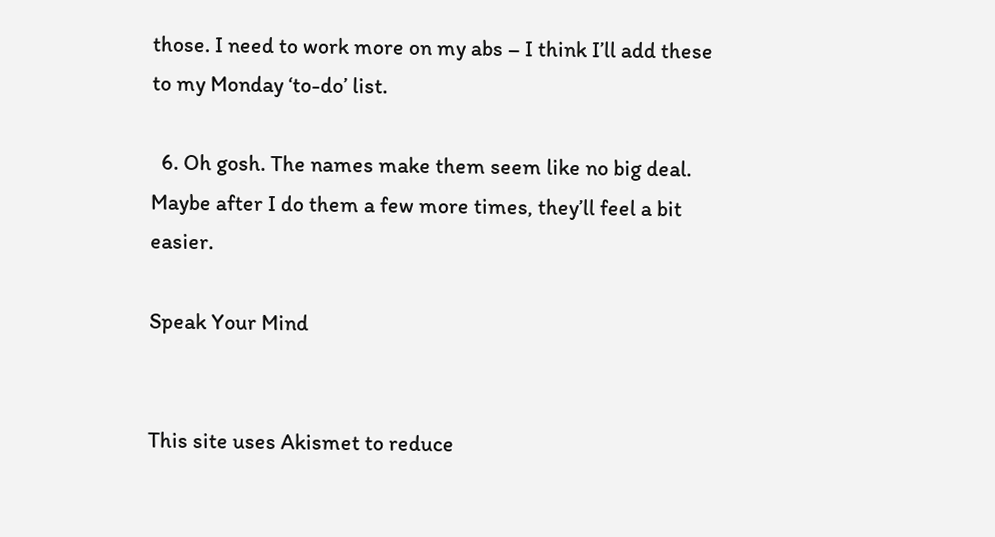those. I need to work more on my abs – I think I’ll add these to my Monday ‘to-do’ list.

  6. Oh gosh. The names make them seem like no big deal. Maybe after I do them a few more times, they’ll feel a bit easier.

Speak Your Mind


This site uses Akismet to reduce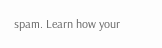spam. Learn how your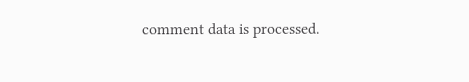comment data is processed.